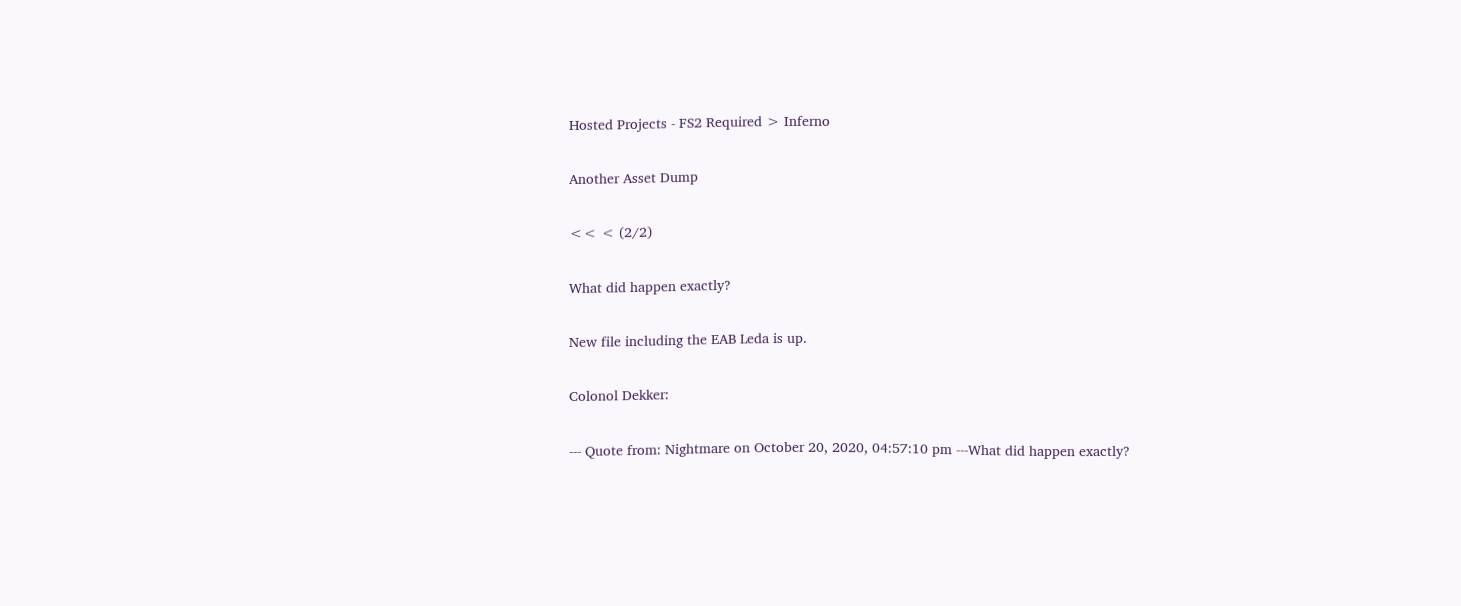Hosted Projects - FS2 Required > Inferno

Another Asset Dump

<< < (2/2)

What did happen exactly?

New file including the EAB Leda is up.

Colonol Dekker:

--- Quote from: Nightmare on October 20, 2020, 04:57:10 pm ---What did happen exactly?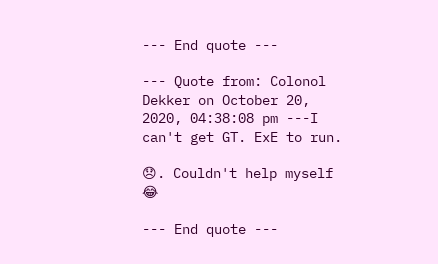--- End quote ---

--- Quote from: Colonol Dekker on October 20, 2020, 04:38:08 pm ---I can't get GT. ExE to run.

😞. Couldn't help myself 😂

--- End quote ---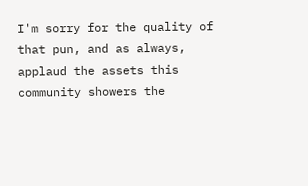I'm sorry for the quality of that pun, and as always, applaud the assets this community showers the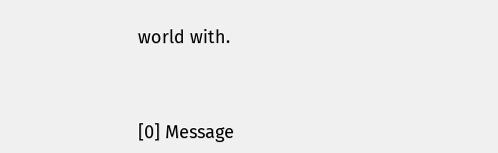world with.



[0] Message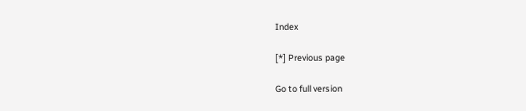Index

[*] Previous page

Go to full version